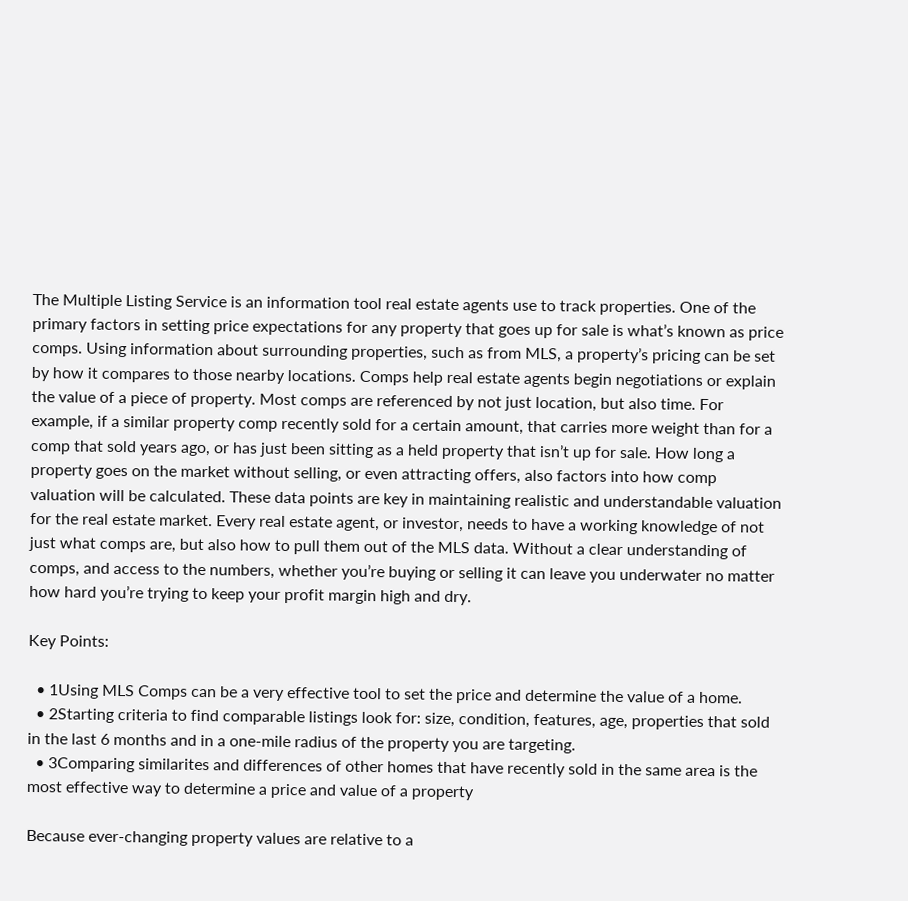The Multiple Listing Service is an information tool real estate agents use to track properties. One of the primary factors in setting price expectations for any property that goes up for sale is what’s known as price comps. Using information about surrounding properties, such as from MLS, a property’s pricing can be set by how it compares to those nearby locations. Comps help real estate agents begin negotiations or explain the value of a piece of property. Most comps are referenced by not just location, but also time. For example, if a similar property comp recently sold for a certain amount, that carries more weight than for a comp that sold years ago, or has just been sitting as a held property that isn’t up for sale. How long a property goes on the market without selling, or even attracting offers, also factors into how comp valuation will be calculated. These data points are key in maintaining realistic and understandable valuation for the real estate market. Every real estate agent, or investor, needs to have a working knowledge of not just what comps are, but also how to pull them out of the MLS data. Without a clear understanding of comps, and access to the numbers, whether you’re buying or selling it can leave you underwater no matter how hard you’re trying to keep your profit margin high and dry.

Key Points:

  • 1Using MLS Comps can be a very effective tool to set the price and determine the value of a home.
  • 2Starting criteria to find comparable listings look for: size, condition, features, age, properties that sold in the last 6 months and in a one-mile radius of the property you are targeting.
  • 3Comparing similarites and differences of other homes that have recently sold in the same area is the most effective way to determine a price and value of a property

Because ever-changing property values are relative to a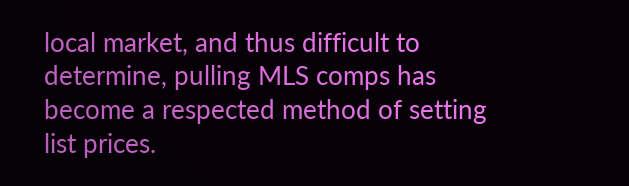local market, and thus difficult to determine, pulling MLS comps has become a respected method of setting list prices.